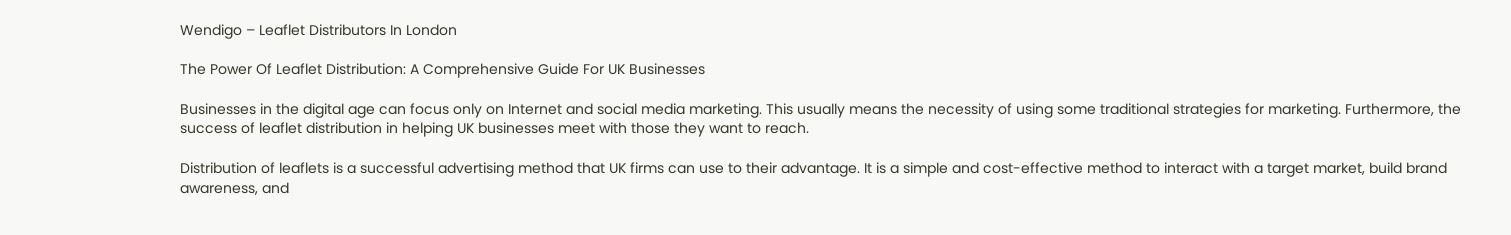Wendigo – Leaflet Distributors In London

The Power Of Leaflet Distribution: A Comprehensive Guide For UK Businesses

Businesses in the digital age can focus only on Internet and social media marketing. This usually means the necessity of using some traditional strategies for marketing. Furthermore, the success of leaflet distribution in helping UK businesses meet with those they want to reach.

Distribution of leaflets is a successful advertising method that UK firms can use to their advantage. It is a simple and cost-effective method to interact with a target market, build brand awareness, and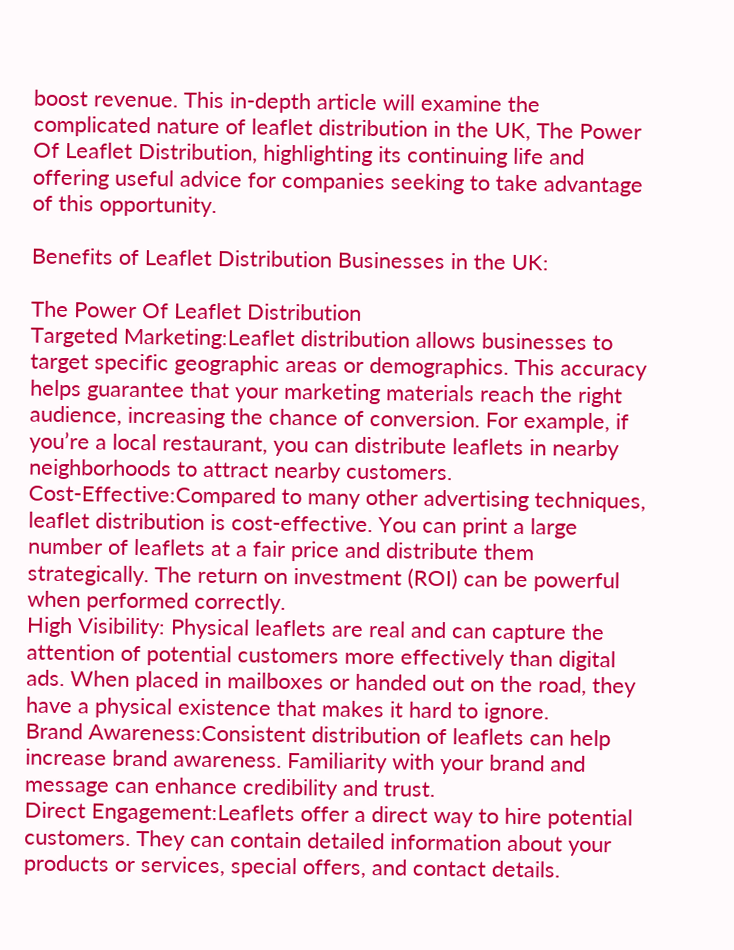boost revenue. This in-depth article will examine the complicated nature of leaflet distribution in the UK, The Power Of Leaflet Distribution, highlighting its continuing life and offering useful advice for companies seeking to take advantage of this opportunity.

Benefits of Leaflet Distribution Businesses in the UK:

The Power Of Leaflet Distribution
Targeted Marketing:Leaflet distribution allows businesses to target specific geographic areas or demographics. This accuracy helps guarantee that your marketing materials reach the right audience, increasing the chance of conversion. For example, if you’re a local restaurant, you can distribute leaflets in nearby neighborhoods to attract nearby customers.
Cost-Effective:Compared to many other advertising techniques, leaflet distribution is cost-effective. You can print a large number of leaflets at a fair price and distribute them strategically. The return on investment (ROI) can be powerful when performed correctly.
High Visibility: Physical leaflets are real and can capture the attention of potential customers more effectively than digital ads. When placed in mailboxes or handed out on the road, they have a physical existence that makes it hard to ignore.
Brand Awareness:Consistent distribution of leaflets can help increase brand awareness. Familiarity with your brand and message can enhance credibility and trust.
Direct Engagement:Leaflets offer a direct way to hire potential customers. They can contain detailed information about your products or services, special offers, and contact details.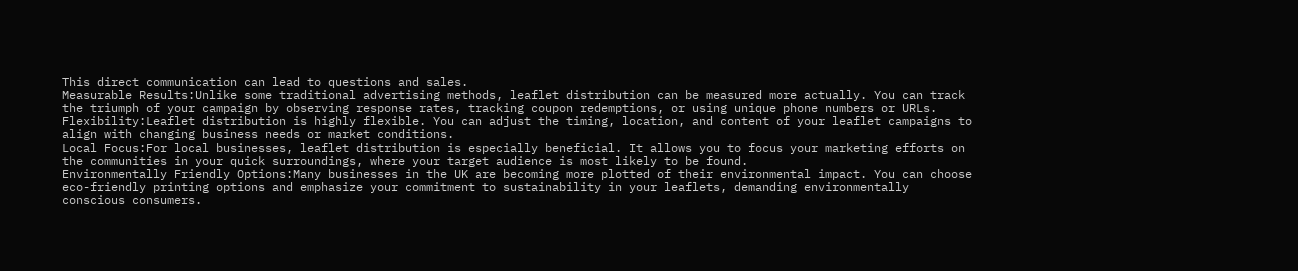This direct communication can lead to questions and sales.
Measurable Results:Unlike some traditional advertising methods, leaflet distribution can be measured more actually. You can track the triumph of your campaign by observing response rates, tracking coupon redemptions, or using unique phone numbers or URLs.
Flexibility:Leaflet distribution is highly flexible. You can adjust the timing, location, and content of your leaflet campaigns to align with changing business needs or market conditions.
Local Focus:For local businesses, leaflet distribution is especially beneficial. It allows you to focus your marketing efforts on the communities in your quick surroundings, where your target audience is most likely to be found.
Environmentally Friendly Options:Many businesses in the UK are becoming more plotted of their environmental impact. You can choose eco-friendly printing options and emphasize your commitment to sustainability in your leaflets, demanding environmentally conscious consumers.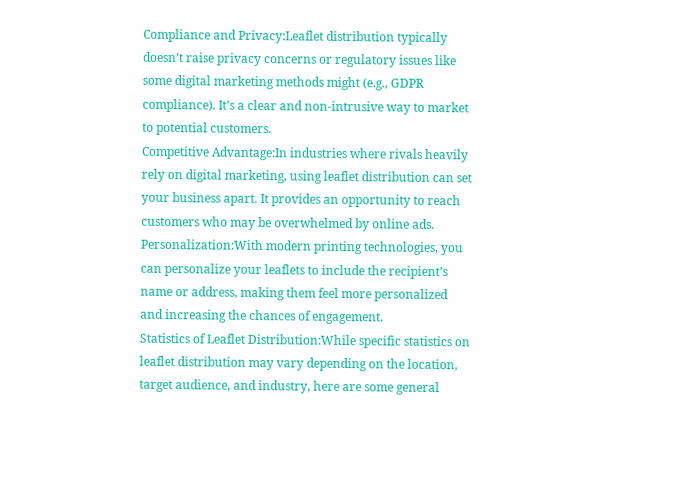Compliance and Privacy:Leaflet distribution typically doesn’t raise privacy concerns or regulatory issues like some digital marketing methods might (e.g., GDPR compliance). It’s a clear and non-intrusive way to market to potential customers.
Competitive Advantage:In industries where rivals heavily rely on digital marketing, using leaflet distribution can set your business apart. It provides an opportunity to reach customers who may be overwhelmed by online ads.
Personalization:With modern printing technologies, you can personalize your leaflets to include the recipient’s name or address, making them feel more personalized and increasing the chances of engagement.
Statistics of Leaflet Distribution:While specific statistics on leaflet distribution may vary depending on the location, target audience, and industry, here are some general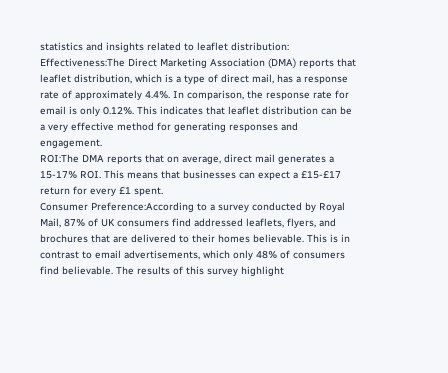statistics and insights related to leaflet distribution:
Effectiveness:The Direct Marketing Association (DMA) reports that leaflet distribution, which is a type of direct mail, has a response rate of approximately 4.4%. In comparison, the response rate for email is only 0.12%. This indicates that leaflet distribution can be a very effective method for generating responses and engagement.
ROI:The DMA reports that on average, direct mail generates a 15-17% ROI. This means that businesses can expect a £15-£17 return for every £1 spent.
Consumer Preference:According to a survey conducted by Royal Mail, 87% of UK consumers find addressed leaflets, flyers, and brochures that are delivered to their homes believable. This is in contrast to email advertisements, which only 48% of consumers find believable. The results of this survey highlight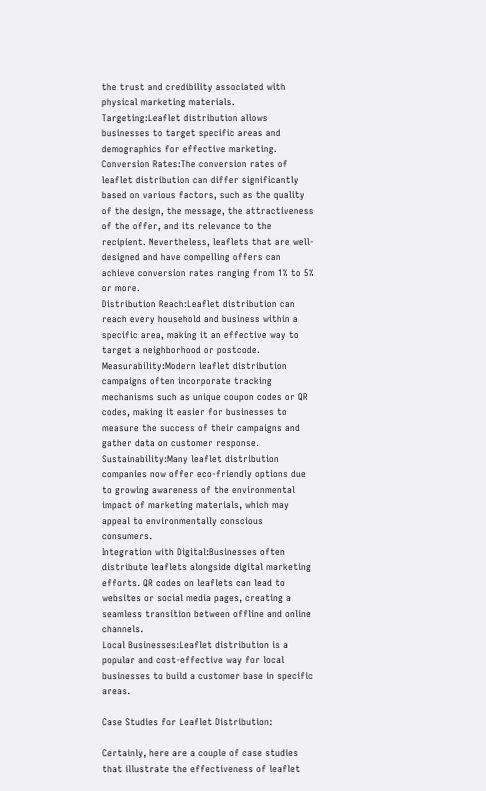the trust and credibility associated with physical marketing materials.
Targeting:Leaflet distribution allows businesses to target specific areas and demographics for effective marketing.
Conversion Rates:The conversion rates of leaflet distribution can differ significantly based on various factors, such as the quality of the design, the message, the attractiveness of the offer, and its relevance to the recipient. Nevertheless, leaflets that are well-designed and have compelling offers can achieve conversion rates ranging from 1% to 5% or more.
Distribution Reach:Leaflet distribution can reach every household and business within a specific area, making it an effective way to target a neighborhood or postcode.
Measurability:Modern leaflet distribution campaigns often incorporate tracking mechanisms such as unique coupon codes or QR codes, making it easier for businesses to measure the success of their campaigns and gather data on customer response.
Sustainability:Many leaflet distribution companies now offer eco-friendly options due to growing awareness of the environmental impact of marketing materials, which may appeal to environmentally conscious consumers.
Integration with Digital:Businesses often distribute leaflets alongside digital marketing efforts. QR codes on leaflets can lead to websites or social media pages, creating a seamless transition between offline and online channels.
Local Businesses:Leaflet distribution is a popular and cost-effective way for local businesses to build a customer base in specific areas.

Case Studies for Leaflet Distribution:

Certainly, here are a couple of case studies that illustrate the effectiveness of leaflet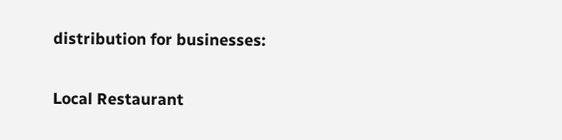distribution for businesses:

Local Restaurant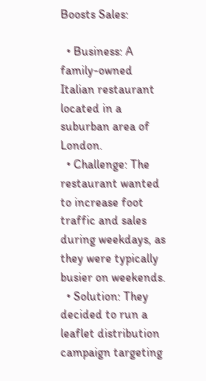Boosts Sales:

  • Business: A family-owned Italian restaurant located in a suburban area of London.
  • Challenge: The restaurant wanted to increase foot traffic and sales during weekdays, as they were typically busier on weekends.
  • Solution: They decided to run a leaflet distribution campaign targeting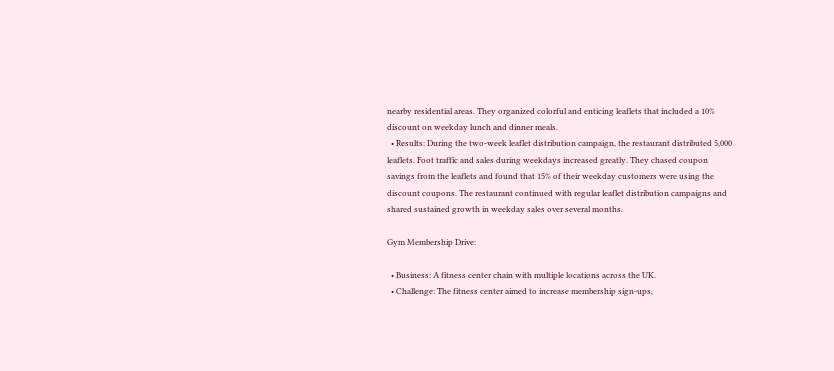nearby residential areas. They organized colorful and enticing leaflets that included a 10% discount on weekday lunch and dinner meals.
  • Results: During the two-week leaflet distribution campaign, the restaurant distributed 5,000 leaflets. Foot traffic and sales during weekdays increased greatly. They chased coupon savings from the leaflets and found that 15% of their weekday customers were using the discount coupons. The restaurant continued with regular leaflet distribution campaigns and shared sustained growth in weekday sales over several months.

Gym Membership Drive:

  • Business: A fitness center chain with multiple locations across the UK.
  • Challenge: The fitness center aimed to increase membership sign-ups,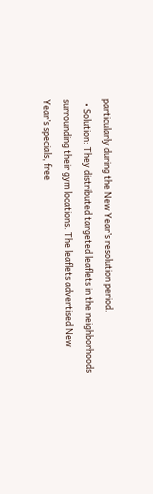particularly during the New Year’s resolution period.
  • Solution: They distributed targeted leaflets in the neighborhoods surrounding their gym locations. The leaflets advertised New Year’s specials, free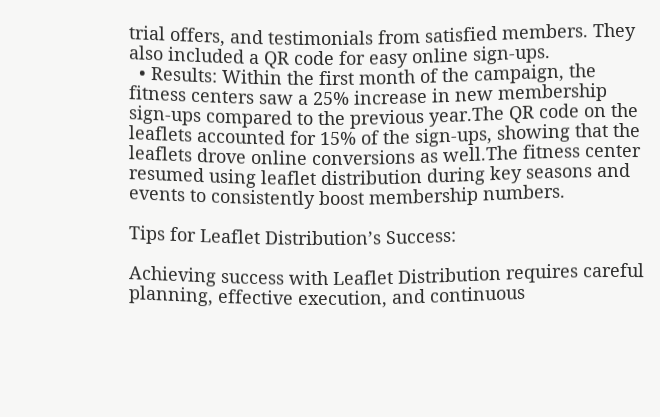trial offers, and testimonials from satisfied members. They also included a QR code for easy online sign-ups.
  • Results: Within the first month of the campaign, the fitness centers saw a 25% increase in new membership sign-ups compared to the previous year.The QR code on the leaflets accounted for 15% of the sign-ups, showing that the leaflets drove online conversions as well.The fitness center resumed using leaflet distribution during key seasons and events to consistently boost membership numbers.

Tips for Leaflet Distribution’s Success:

Achieving success with Leaflet Distribution requires careful planning, effective execution, and continuous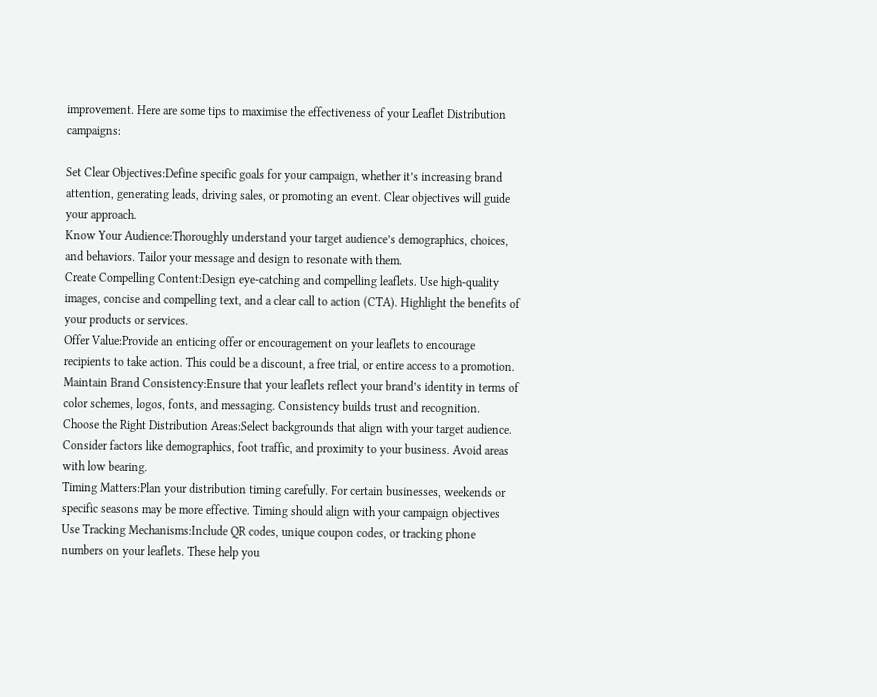improvement. Here are some tips to maximise the effectiveness of your Leaflet Distribution campaigns:

Set Clear Objectives:Define specific goals for your campaign, whether it’s increasing brand attention, generating leads, driving sales, or promoting an event. Clear objectives will guide your approach.
Know Your Audience:Thoroughly understand your target audience’s demographics, choices, and behaviors. Tailor your message and design to resonate with them.
Create Compelling Content:Design eye-catching and compelling leaflets. Use high-quality images, concise and compelling text, and a clear call to action (CTA). Highlight the benefits of your products or services.
Offer Value:Provide an enticing offer or encouragement on your leaflets to encourage recipients to take action. This could be a discount, a free trial, or entire access to a promotion.
Maintain Brand Consistency:Ensure that your leaflets reflect your brand’s identity in terms of color schemes, logos, fonts, and messaging. Consistency builds trust and recognition.
Choose the Right Distribution Areas:Select backgrounds that align with your target audience. Consider factors like demographics, foot traffic, and proximity to your business. Avoid areas with low bearing.
Timing Matters:Plan your distribution timing carefully. For certain businesses, weekends or specific seasons may be more effective. Timing should align with your campaign objectives
Use Tracking Mechanisms:Include QR codes, unique coupon codes, or tracking phone numbers on your leaflets. These help you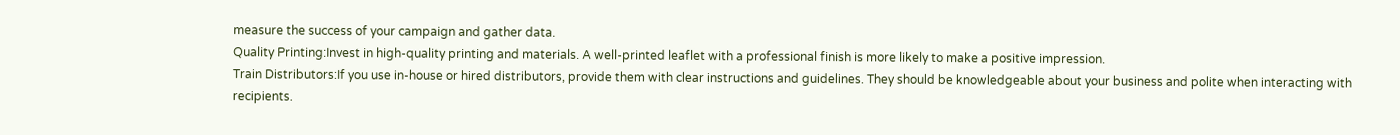measure the success of your campaign and gather data.
Quality Printing:Invest in high-quality printing and materials. A well-printed leaflet with a professional finish is more likely to make a positive impression.
Train Distributors:If you use in-house or hired distributors, provide them with clear instructions and guidelines. They should be knowledgeable about your business and polite when interacting with recipients.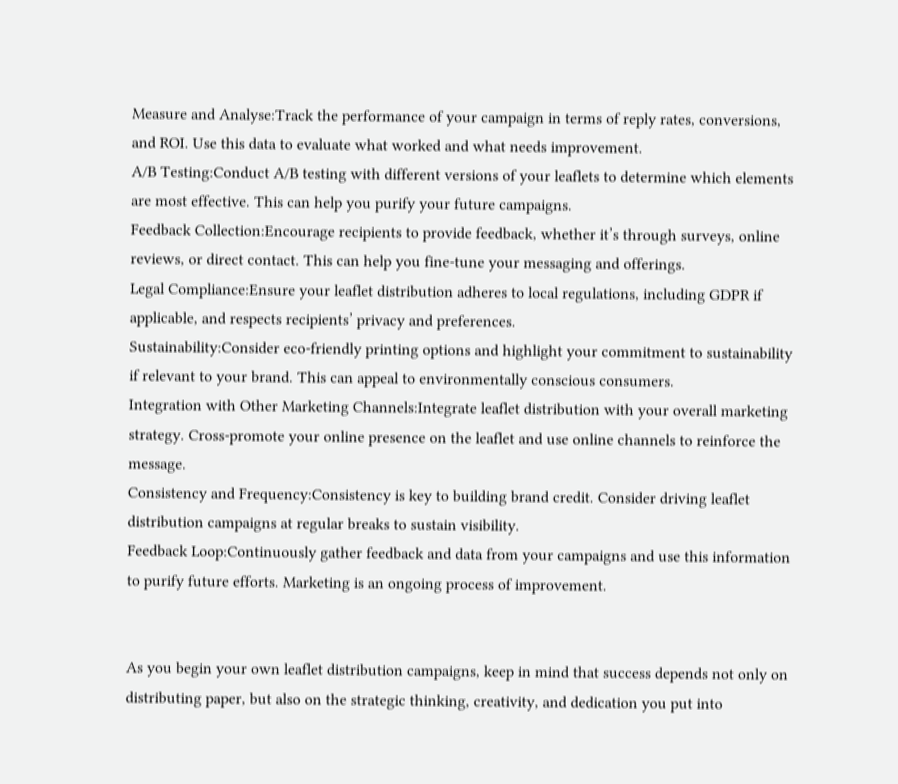Measure and Analyse:Track the performance of your campaign in terms of reply rates, conversions, and ROI. Use this data to evaluate what worked and what needs improvement.
A/B Testing:Conduct A/B testing with different versions of your leaflets to determine which elements are most effective. This can help you purify your future campaigns.
Feedback Collection:Encourage recipients to provide feedback, whether it’s through surveys, online reviews, or direct contact. This can help you fine-tune your messaging and offerings.
Legal Compliance:Ensure your leaflet distribution adheres to local regulations, including GDPR if applicable, and respects recipients’ privacy and preferences.
Sustainability:Consider eco-friendly printing options and highlight your commitment to sustainability if relevant to your brand. This can appeal to environmentally conscious consumers.
Integration with Other Marketing Channels:Integrate leaflet distribution with your overall marketing strategy. Cross-promote your online presence on the leaflet and use online channels to reinforce the message.
Consistency and Frequency:Consistency is key to building brand credit. Consider driving leaflet distribution campaigns at regular breaks to sustain visibility.
Feedback Loop:Continuously gather feedback and data from your campaigns and use this information to purify future efforts. Marketing is an ongoing process of improvement.


As you begin your own leaflet distribution campaigns, keep in mind that success depends not only on distributing paper, but also on the strategic thinking, creativity, and dedication you put into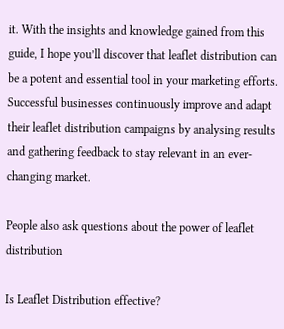it. With the insights and knowledge gained from this guide, I hope you’ll discover that leaflet distribution can be a potent and essential tool in your marketing efforts. Successful businesses continuously improve and adapt their leaflet distribution campaigns by analysing results and gathering feedback to stay relevant in an ever-changing market.

People also ask questions about the power of leaflet distribution

Is Leaflet Distribution effective?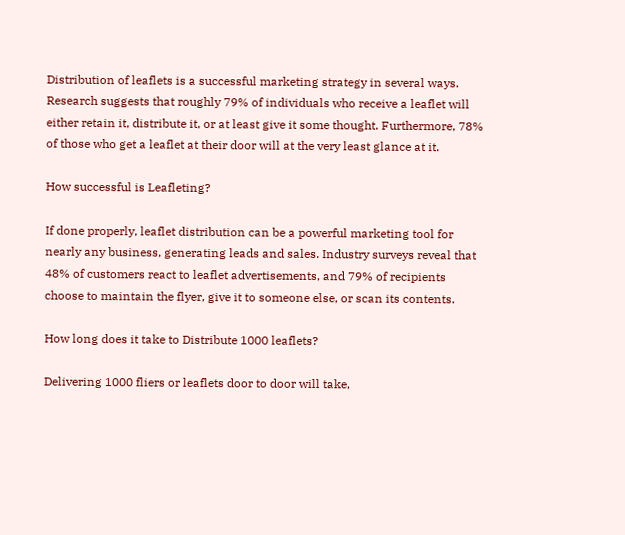Distribution of leaflets is a successful marketing strategy in several ways. Research suggests that roughly 79% of individuals who receive a leaflet will either retain it, distribute it, or at least give it some thought. Furthermore, 78% of those who get a leaflet at their door will at the very least glance at it.

How successful is Leafleting?

If done properly, leaflet distribution can be a powerful marketing tool for nearly any business, generating leads and sales. Industry surveys reveal that 48% of customers react to leaflet advertisements, and 79% of recipients choose to maintain the flyer, give it to someone else, or scan its contents.

How long does it take to Distribute 1000 leaflets?

Delivering 1000 fliers or leaflets door to door will take,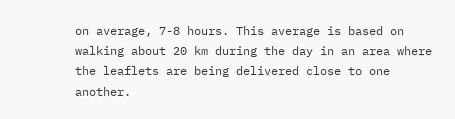on average, 7-8 hours. This average is based on walking about 20 km during the day in an area where the leaflets are being delivered close to one another.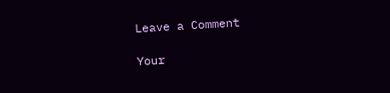Leave a Comment

Your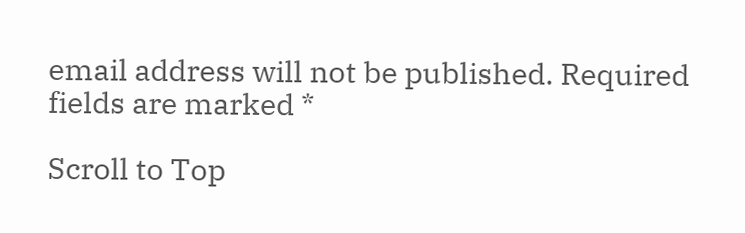email address will not be published. Required fields are marked *

Scroll to Top